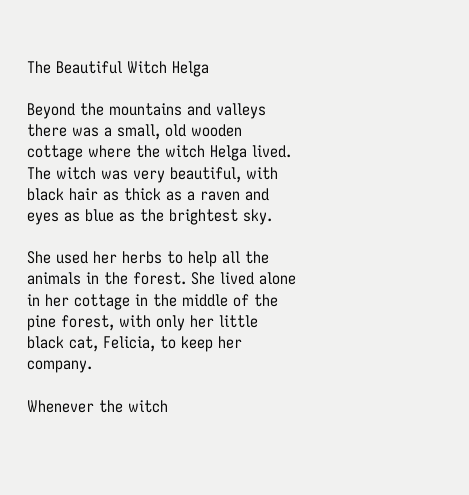The Beautiful Witch Helga

Beyond the mountains and valleys there was a small, old wooden cottage where the witch Helga lived. The witch was very beautiful, with black hair as thick as a raven and eyes as blue as the brightest sky.

She used her herbs to help all the animals in the forest. She lived alone in her cottage in the middle of the pine forest, with only her little black cat, Felicia, to keep her company.

Whenever the witch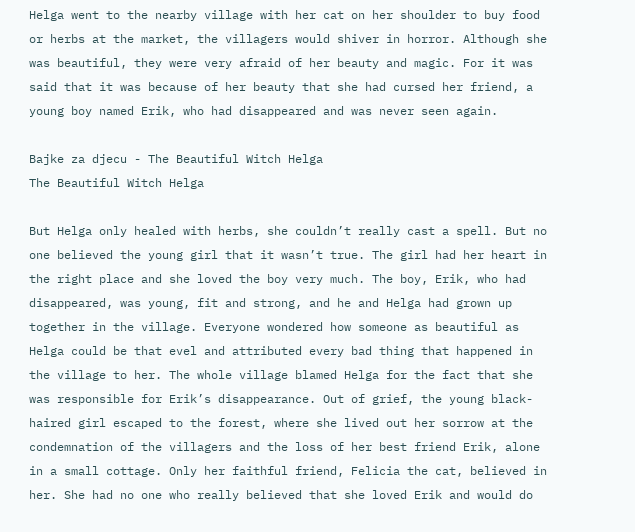Helga went to the nearby village with her cat on her shoulder to buy food or herbs at the market, the villagers would shiver in horror. Although she was beautiful, they were very afraid of her beauty and magic. For it was said that it was because of her beauty that she had cursed her friend, a young boy named Erik, who had disappeared and was never seen again.

Bajke za djecu - The Beautiful Witch Helga
The Beautiful Witch Helga

But Helga only healed with herbs, she couldn’t really cast a spell. But no one believed the young girl that it wasn’t true. The girl had her heart in the right place and she loved the boy very much. The boy, Erik, who had disappeared, was young, fit and strong, and he and Helga had grown up together in the village. Everyone wondered how someone as beautiful as Helga could be that evel and attributed every bad thing that happened in the village to her. The whole village blamed Helga for the fact that she was responsible for Erik’s disappearance. Out of grief, the young black-haired girl escaped to the forest, where she lived out her sorrow at the condemnation of the villagers and the loss of her best friend Erik, alone in a small cottage. Only her faithful friend, Felicia the cat, believed in her. She had no one who really believed that she loved Erik and would do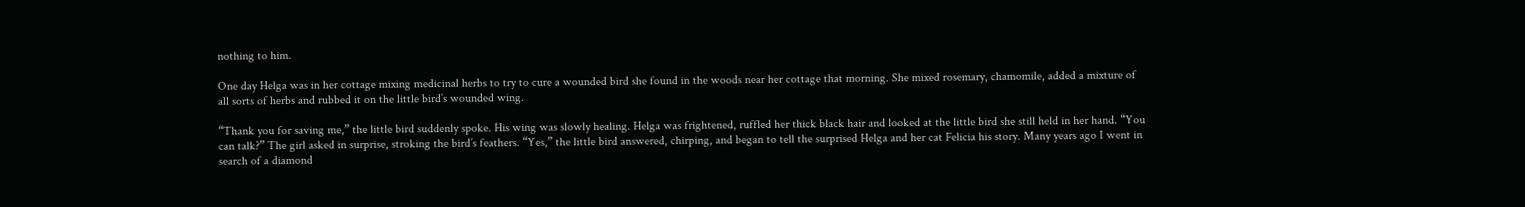nothing to him.

One day Helga was in her cottage mixing medicinal herbs to try to cure a wounded bird she found in the woods near her cottage that morning. She mixed rosemary, chamomile, added a mixture of all sorts of herbs and rubbed it on the little bird’s wounded wing.

“Thank you for saving me,” the little bird suddenly spoke. His wing was slowly healing. Helga was frightened, ruffled her thick black hair and looked at the little bird she still held in her hand. “You can talk?” The girl asked in surprise, stroking the bird’s feathers. “Yes,” the little bird answered, chirping, and began to tell the surprised Helga and her cat Felicia his story. Many years ago I went in search of a diamond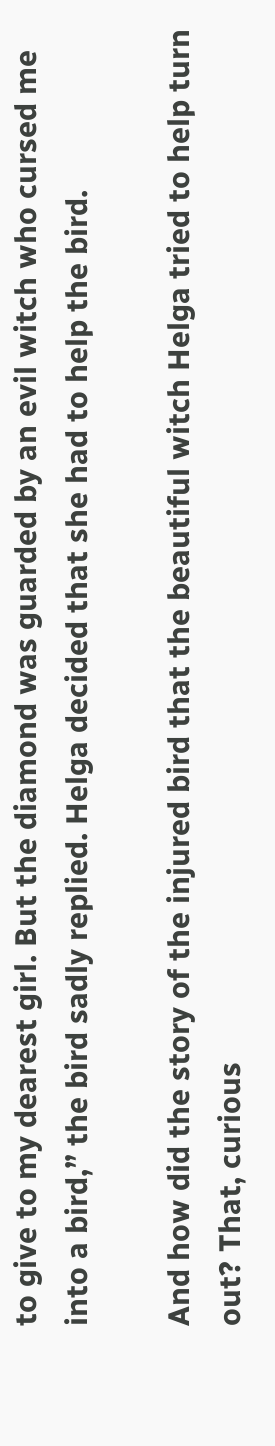to give to my dearest girl. But the diamond was guarded by an evil witch who cursed me into a bird,” the bird sadly replied. Helga decided that she had to help the bird.

And how did the story of the injured bird that the beautiful witch Helga tried to help turn out? That, curious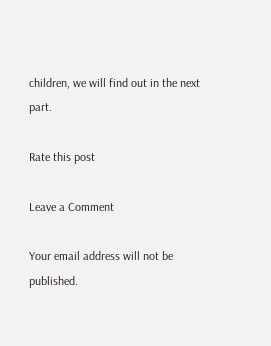children, we will find out in the next part.

Rate this post

Leave a Comment

Your email address will not be published.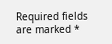Required fields are marked *